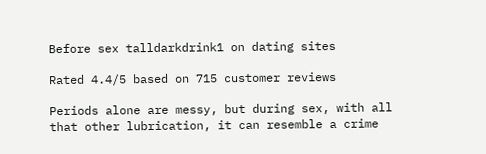Before sex talldarkdrink1 on dating sites

Rated 4.4/5 based on 715 customer reviews

Periods alone are messy, but during sex, with all that other lubrication, it can resemble a crime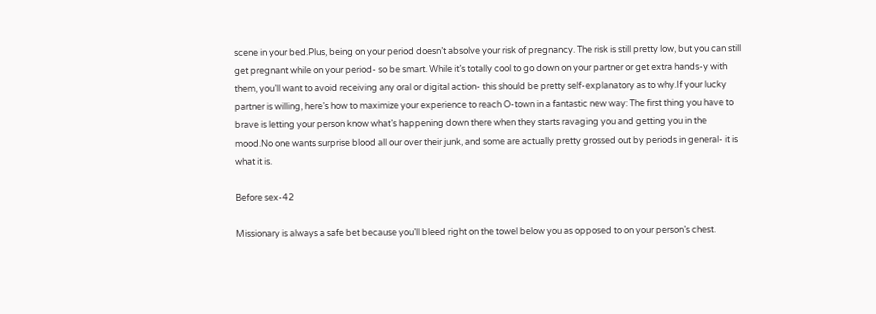scene in your bed.Plus, being on your period doesn’t absolve your risk of pregnancy. The risk is still pretty low, but you can still get pregnant while on your period- so be smart. While it’s totally cool to go down on your partner or get extra hands-y with them, you’ll want to avoid receiving any oral or digital action- this should be pretty self-explanatory as to why.If your lucky partner is willing, here’s how to maximize your experience to reach O-town in a fantastic new way: The first thing you have to brave is letting your person know what’s happening down there when they starts ravaging you and getting you in the mood.No one wants surprise blood all our over their junk, and some are actually pretty grossed out by periods in general- it is what it is.

Before sex-42

Missionary is always a safe bet because you’ll bleed right on the towel below you as opposed to on your person’s chest.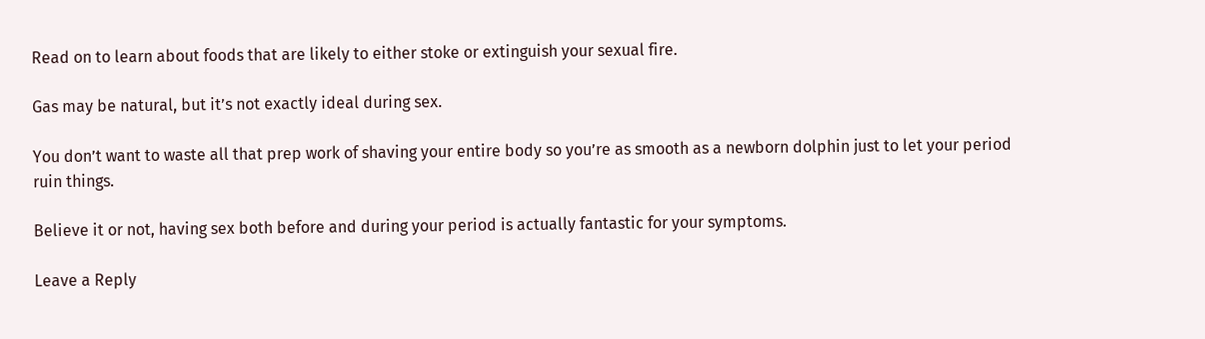Read on to learn about foods that are likely to either stoke or extinguish your sexual fire.

Gas may be natural, but it’s not exactly ideal during sex.

You don’t want to waste all that prep work of shaving your entire body so you’re as smooth as a newborn dolphin just to let your period ruin things.

Believe it or not, having sex both before and during your period is actually fantastic for your symptoms.

Leave a Reply